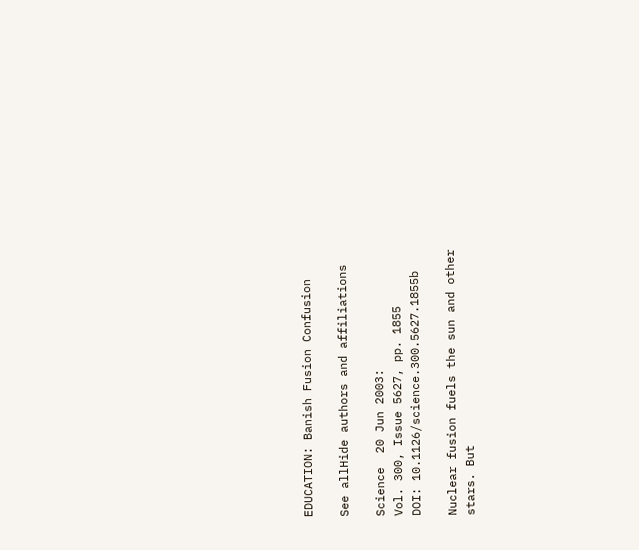EDUCATION: Banish Fusion Confusion

See allHide authors and affiliations

Science  20 Jun 2003:
Vol. 300, Issue 5627, pp. 1855
DOI: 10.1126/science.300.5627.1855b

Nuclear fusion fuels the sun and other stars. But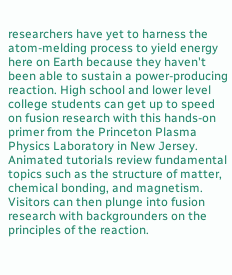researchers have yet to harness the atom-melding process to yield energy here on Earth because they haven't been able to sustain a power-producing reaction. High school and lower level college students can get up to speed on fusion research with this hands-on primer from the Princeton Plasma Physics Laboratory in New Jersey. Animated tutorials review fundamental topics such as the structure of matter, chemical bonding, and magnetism. Visitors can then plunge into fusion research with backgrounders on the principles of the reaction.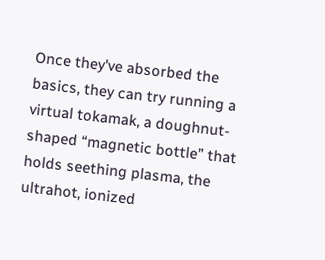Once they've absorbed the basics, they can try running a virtual tokamak, a doughnut-shaped “magnetic bottle” that holds seething plasma, the ultrahot, ionized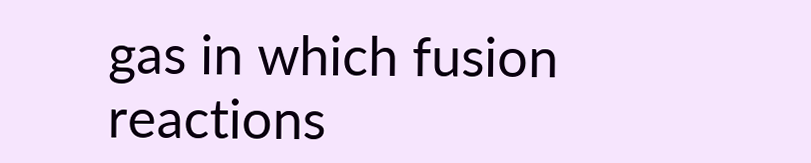gas in which fusion reactions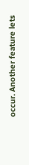occur. Another feature lets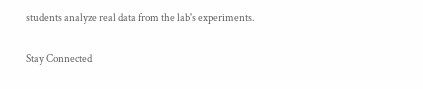students analyze real data from the lab's experiments.

Stay Connected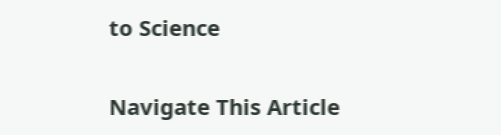to Science

Navigate This Article